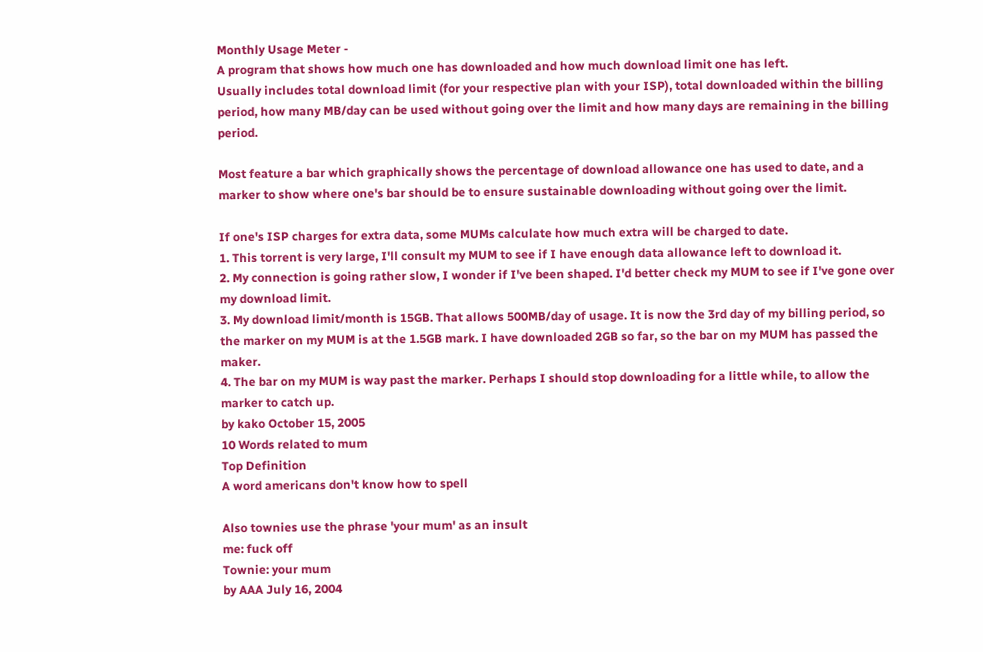Monthly Usage Meter -
A program that shows how much one has downloaded and how much download limit one has left.
Usually includes total download limit (for your respective plan with your ISP), total downloaded within the billing period, how many MB/day can be used without going over the limit and how many days are remaining in the billing period.

Most feature a bar which graphically shows the percentage of download allowance one has used to date, and a marker to show where one's bar should be to ensure sustainable downloading without going over the limit.

If one's ISP charges for extra data, some MUMs calculate how much extra will be charged to date.
1. This torrent is very large, I'll consult my MUM to see if I have enough data allowance left to download it.
2. My connection is going rather slow, I wonder if I've been shaped. I'd better check my MUM to see if I've gone over my download limit.
3. My download limit/month is 15GB. That allows 500MB/day of usage. It is now the 3rd day of my billing period, so the marker on my MUM is at the 1.5GB mark. I have downloaded 2GB so far, so the bar on my MUM has passed the maker.
4. The bar on my MUM is way past the marker. Perhaps I should stop downloading for a little while, to allow the marker to catch up.
by kako October 15, 2005
10 Words related to mum
Top Definition
A word americans don't know how to spell

Also townies use the phrase 'your mum' as an insult
me: fuck off
Townie: your mum
by AAA July 16, 2004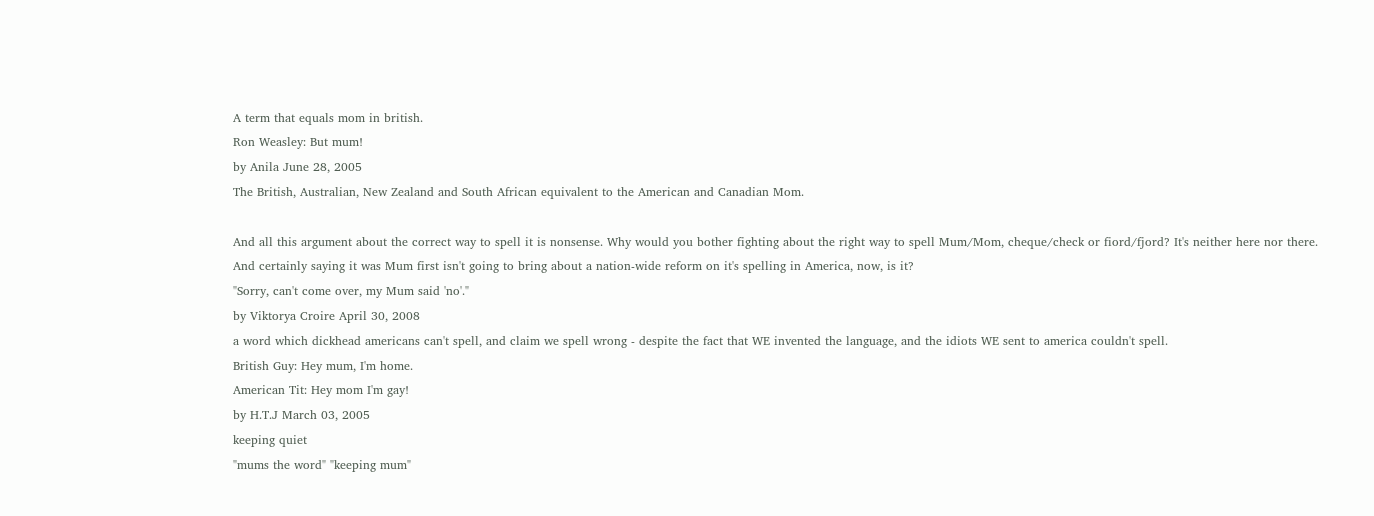A term that equals mom in british.
Ron Weasley: But mum!
by Anila June 28, 2005
The British, Australian, New Zealand and South African equivalent to the American and Canadian Mom.

And all this argument about the correct way to spell it is nonsense. Why would you bother fighting about the right way to spell Mum/Mom, cheque/check or fiord/fjord? It's neither here nor there. And certainly saying it was Mum first isn't going to bring about a nation-wide reform on it's spelling in America, now, is it?
"Sorry, can't come over, my Mum said 'no'."
by Viktorya Croire April 30, 2008
a word which dickhead americans can't spell, and claim we spell wrong - despite the fact that WE invented the language, and the idiots WE sent to america couldn't spell.
British Guy: Hey mum, I'm home.
American Tit: Hey mom I'm gay!
by H.T.J March 03, 2005
keeping quiet
"mums the word" "keeping mum"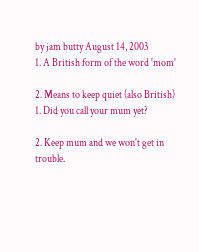by jam butty August 14, 2003
1. A British form of the word 'mom'

2. Means to keep quiet (also British)
1. Did you call your mum yet?

2. Keep mum and we won't get in trouble.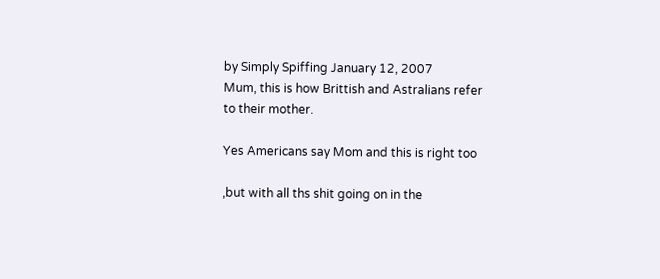by Simply Spiffing January 12, 2007
Mum, this is how Brittish and Astralians refer to their mother.

Yes Americans say Mom and this is right too

,but with all ths shit going on in the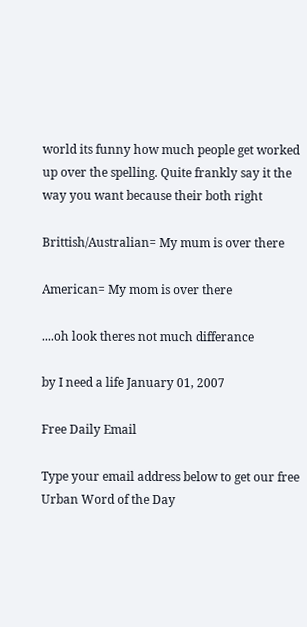world its funny how much people get worked up over the spelling. Quite frankly say it the way you want because their both right

Brittish/Australian= My mum is over there

American= My mom is over there

....oh look theres not much differance

by I need a life January 01, 2007

Free Daily Email

Type your email address below to get our free Urban Word of the Day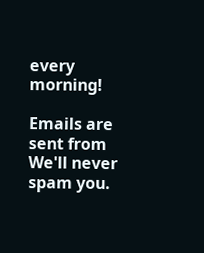every morning!

Emails are sent from We'll never spam you.